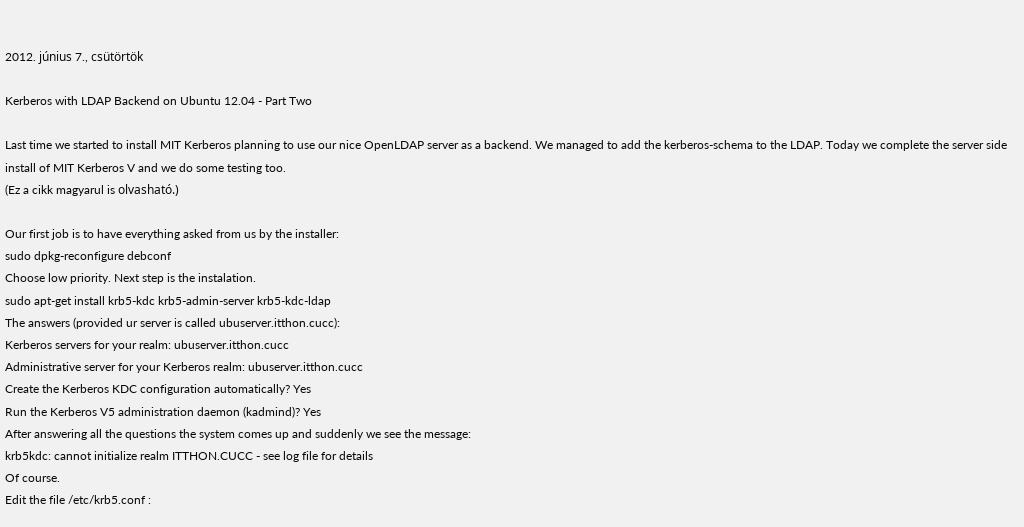2012. június 7., csütörtök

Kerberos with LDAP Backend on Ubuntu 12.04 - Part Two

Last time we started to install MIT Kerberos planning to use our nice OpenLDAP server as a backend. We managed to add the kerberos-schema to the LDAP. Today we complete the server side install of MIT Kerberos V and we do some testing too.
(Ez a cikk magyarul is olvasható.)

Our first job is to have everything asked from us by the installer:
sudo dpkg-reconfigure debconf
Choose low priority. Next step is the instalation.
sudo apt-get install krb5-kdc krb5-admin-server krb5-kdc-ldap
The answers (provided ur server is called ubuserver.itthon.cucc):
Kerberos servers for your realm: ubuserver.itthon.cucc
Administrative server for your Kerberos realm: ubuserver.itthon.cucc
Create the Kerberos KDC configuration automatically? Yes
Run the Kerberos V5 administration daemon (kadmind)? Yes
After answering all the questions the system comes up and suddenly we see the message:
krb5kdc: cannot initialize realm ITTHON.CUCC - see log file for details
Of course.
Edit the file /etc/krb5.conf :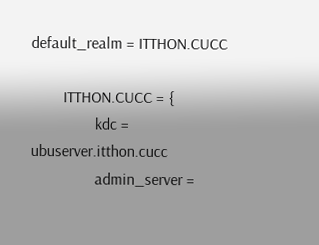default_realm = ITTHON.CUCC

        ITTHON.CUCC = {
                kdc = ubuserver.itthon.cucc
                admin_server =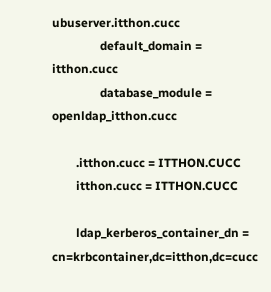ubuserver.itthon.cucc
                default_domain = itthon.cucc
                database_module = openldap_itthon.cucc

        .itthon.cucc = ITTHON.CUCC
        itthon.cucc = ITTHON.CUCC

        ldap_kerberos_container_dn = cn=krbcontainer,dc=itthon,dc=cucc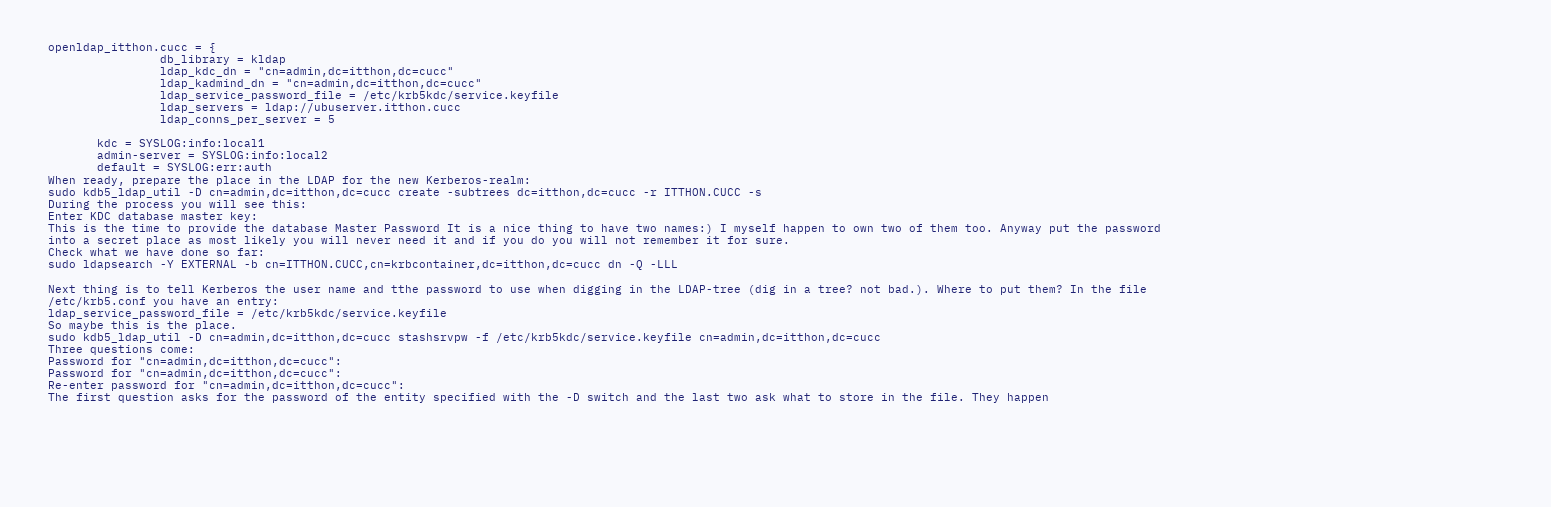openldap_itthon.cucc = {
                db_library = kldap
                ldap_kdc_dn = "cn=admin,dc=itthon,dc=cucc"
                ldap_kadmind_dn = "cn=admin,dc=itthon,dc=cucc"
                ldap_service_password_file = /etc/krb5kdc/service.keyfile
                ldap_servers = ldap://ubuserver.itthon.cucc
                ldap_conns_per_server = 5

       kdc = SYSLOG:info:local1
       admin-server = SYSLOG:info:local2
       default = SYSLOG:err:auth
When ready, prepare the place in the LDAP for the new Kerberos-realm:
sudo kdb5_ldap_util -D cn=admin,dc=itthon,dc=cucc create -subtrees dc=itthon,dc=cucc -r ITTHON.CUCC -s
During the process you will see this:
Enter KDC database master key:
This is the time to provide the database Master Password It is a nice thing to have two names:) I myself happen to own two of them too. Anyway put the password into a secret place as most likely you will never need it and if you do you will not remember it for sure.
Check what we have done so far:
sudo ldapsearch -Y EXTERNAL -b cn=ITTHON.CUCC,cn=krbcontainer,dc=itthon,dc=cucc dn -Q -LLL

Next thing is to tell Kerberos the user name and tthe password to use when digging in the LDAP-tree (dig in a tree? not bad.). Where to put them? In the file /etc/krb5.conf you have an entry:
ldap_service_password_file = /etc/krb5kdc/service.keyfile
So maybe this is the place.
sudo kdb5_ldap_util -D cn=admin,dc=itthon,dc=cucc stashsrvpw -f /etc/krb5kdc/service.keyfile cn=admin,dc=itthon,dc=cucc
Three questions come:
Password for "cn=admin,dc=itthon,dc=cucc":
Password for "cn=admin,dc=itthon,dc=cucc":
Re-enter password for "cn=admin,dc=itthon,dc=cucc":
The first question asks for the password of the entity specified with the -D switch and the last two ask what to store in the file. They happen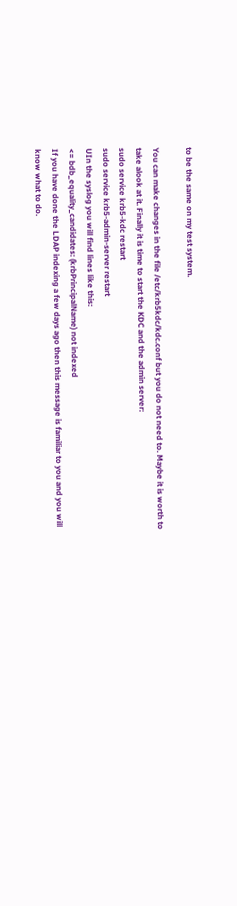to be the same on my test system.

You can make changes in the file /etc/krb5kdc/kdc.conf but you do not need to. Maybe it is worth to take alook at it. Finally it is time to start the KDC and the admin server:
sudo service krb5-kdc restart
sudo service krb5-admin-server restart
UIn the syslog you will find lines like this:
<= bdb_equality_candidates: (krbPrincipalName) not indexed
If you have done the LDAP indexing a few days ago then this message is familiar to you and you will know what to do.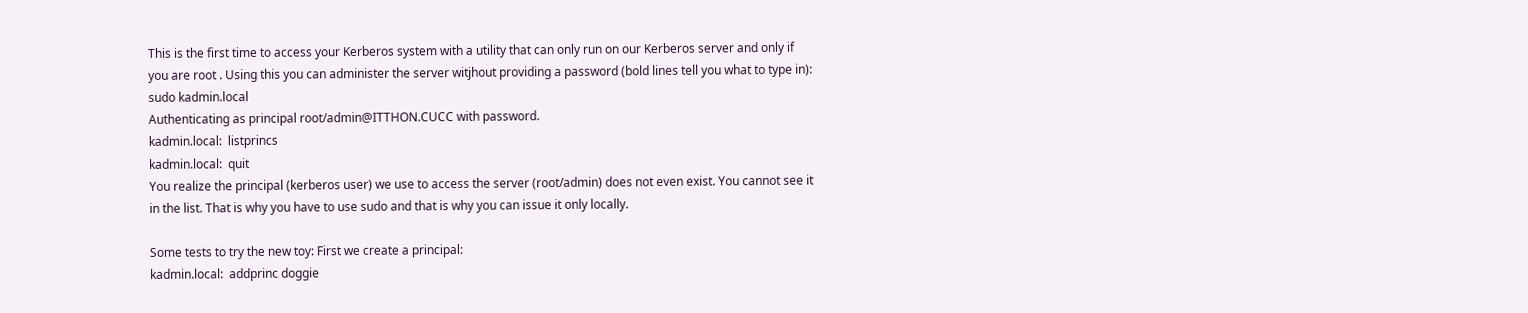This is the first time to access your Kerberos system with a utility that can only run on our Kerberos server and only if you are root . Using this you can administer the server witjhout providing a password (bold lines tell you what to type in):
sudo kadmin.local
Authenticating as principal root/admin@ITTHON.CUCC with password.
kadmin.local:  listprincs
kadmin.local:  quit
You realize the principal (kerberos user) we use to access the server (root/admin) does not even exist. You cannot see it in the list. That is why you have to use sudo and that is why you can issue it only locally.

Some tests to try the new toy: First we create a principal:
kadmin.local:  addprinc doggie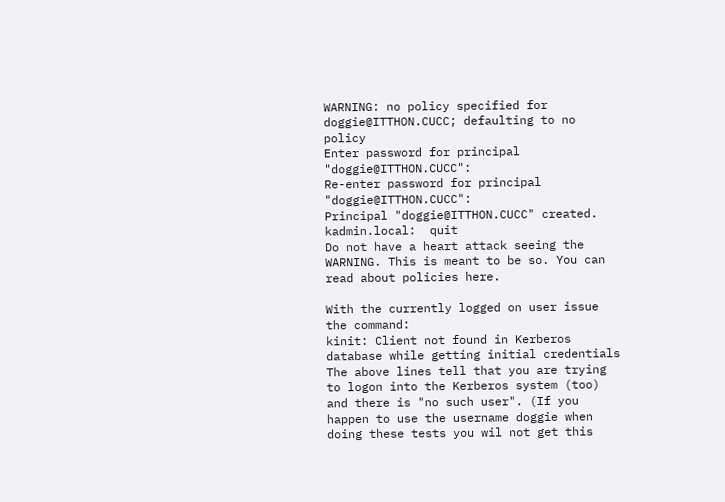WARNING: no policy specified for doggie@ITTHON.CUCC; defaulting to no policy
Enter password for principal "doggie@ITTHON.CUCC":
Re-enter password for principal "doggie@ITTHON.CUCC":
Principal "doggie@ITTHON.CUCC" created.
kadmin.local:  quit
Do not have a heart attack seeing the WARNING. This is meant to be so. You can read about policies here.

With the currently logged on user issue the command:
kinit: Client not found in Kerberos database while getting initial credentials
The above lines tell that you are trying to logon into the Kerberos system (too) and there is "no such user". (If you happen to use the username doggie when doing these tests you wil not get this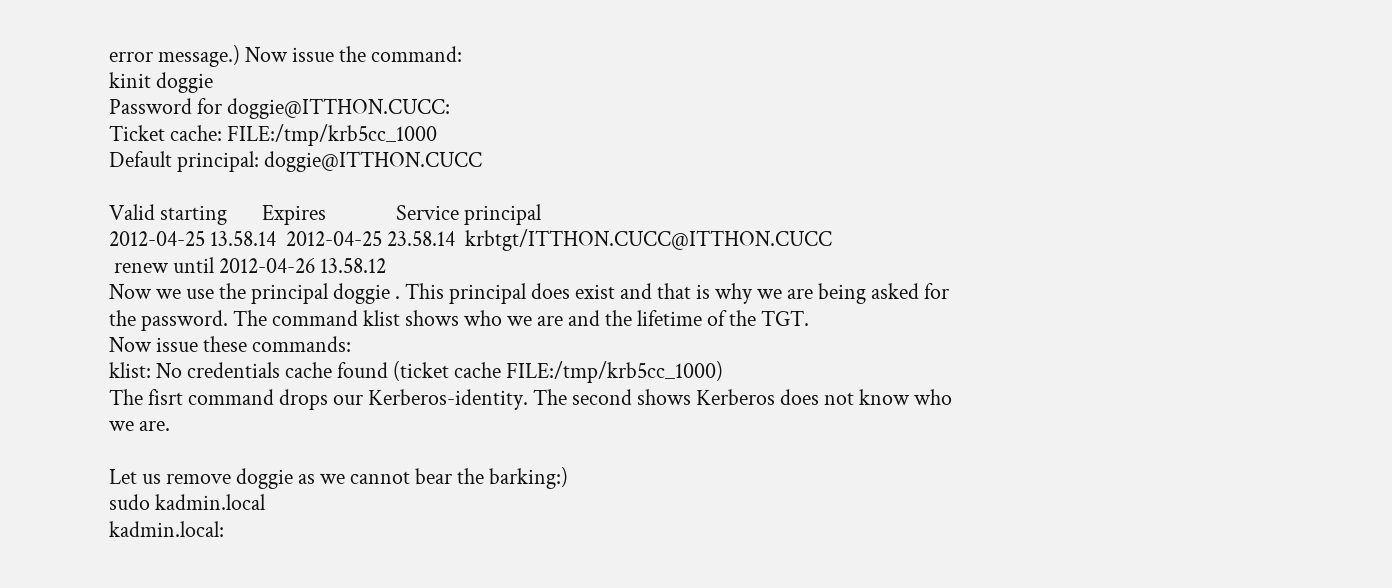error message.) Now issue the command:
kinit doggie
Password for doggie@ITTHON.CUCC:
Ticket cache: FILE:/tmp/krb5cc_1000
Default principal: doggie@ITTHON.CUCC

Valid starting       Expires              Service principal
2012-04-25 13.58.14  2012-04-25 23.58.14  krbtgt/ITTHON.CUCC@ITTHON.CUCC
 renew until 2012-04-26 13.58.12
Now we use the principal doggie . This principal does exist and that is why we are being asked for the password. The command klist shows who we are and the lifetime of the TGT.
Now issue these commands:
klist: No credentials cache found (ticket cache FILE:/tmp/krb5cc_1000)
The fisrt command drops our Kerberos-identity. The second shows Kerberos does not know who we are.

Let us remove doggie as we cannot bear the barking:)
sudo kadmin.local
kadmin.local: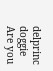delprinc doggie
Are you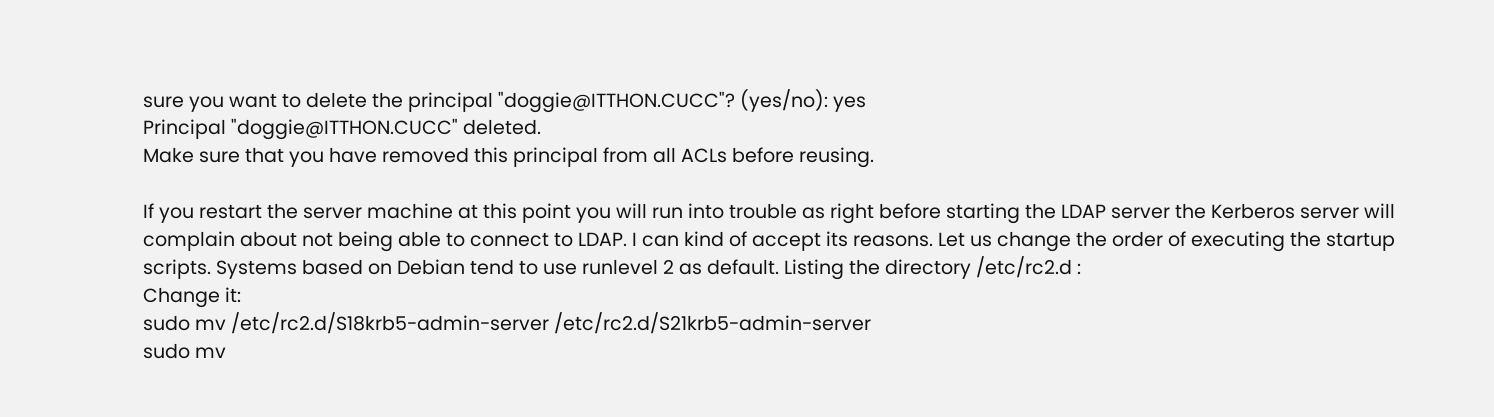sure you want to delete the principal "doggie@ITTHON.CUCC"? (yes/no): yes
Principal "doggie@ITTHON.CUCC" deleted.
Make sure that you have removed this principal from all ACLs before reusing.

If you restart the server machine at this point you will run into trouble as right before starting the LDAP server the Kerberos server will complain about not being able to connect to LDAP. I can kind of accept its reasons. Let us change the order of executing the startup scripts. Systems based on Debian tend to use runlevel 2 as default. Listing the directory /etc/rc2.d :
Change it:
sudo mv /etc/rc2.d/S18krb5-admin-server /etc/rc2.d/S21krb5-admin-server
sudo mv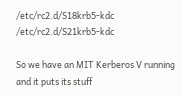/etc/rc2.d/S18krb5-kdc /etc/rc2.d/S21krb5-kdc

So we have an MIT Kerberos V running and it puts its stuff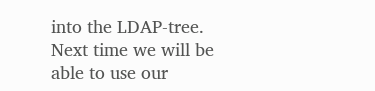into the LDAP-tree. Next time we will be able to use our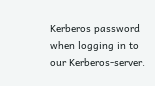Kerberos password when logging in to our Kerberos-server.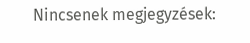Nincsenek megjegyzések: